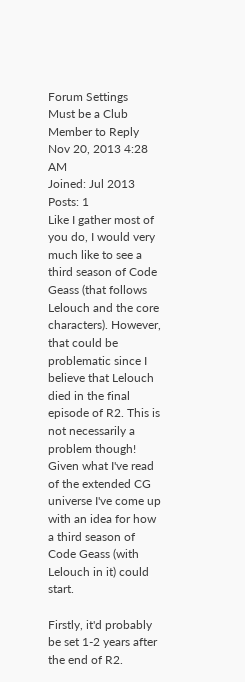Forum Settings
Must be a Club Member to Reply
Nov 20, 2013 4:28 AM
Joined: Jul 2013
Posts: 1
Like I gather most of you do, I would very much like to see a third season of Code Geass (that follows Lelouch and the core characters). However, that could be problematic since I believe that Lelouch died in the final episode of R2. This is not necessarily a problem though! Given what I've read of the extended CG universe I've come up with an idea for how a third season of Code Geass (with Lelouch in it) could start.

Firstly, it'd probably be set 1-2 years after the end of R2.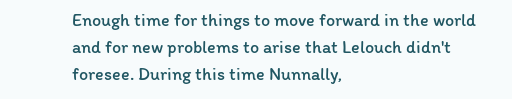Enough time for things to move forward in the world and for new problems to arise that Lelouch didn't foresee. During this time Nunnally,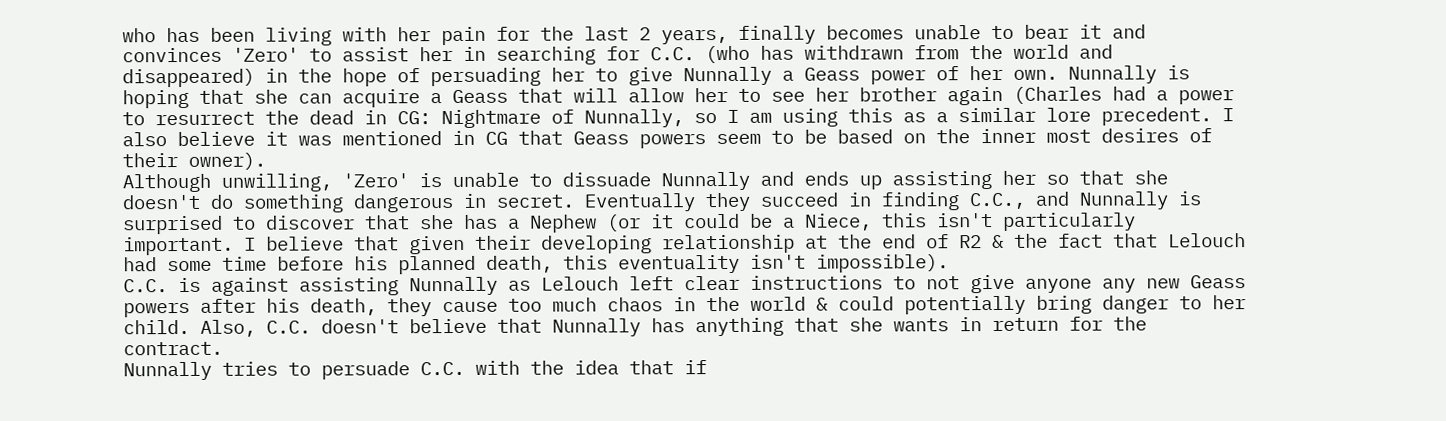who has been living with her pain for the last 2 years, finally becomes unable to bear it and convinces 'Zero' to assist her in searching for C.C. (who has withdrawn from the world and disappeared) in the hope of persuading her to give Nunnally a Geass power of her own. Nunnally is hoping that she can acquire a Geass that will allow her to see her brother again (Charles had a power to resurrect the dead in CG: Nightmare of Nunnally, so I am using this as a similar lore precedent. I also believe it was mentioned in CG that Geass powers seem to be based on the inner most desires of their owner).
Although unwilling, 'Zero' is unable to dissuade Nunnally and ends up assisting her so that she doesn't do something dangerous in secret. Eventually they succeed in finding C.C., and Nunnally is surprised to discover that she has a Nephew (or it could be a Niece, this isn't particularly important. I believe that given their developing relationship at the end of R2 & the fact that Lelouch had some time before his planned death, this eventuality isn't impossible).
C.C. is against assisting Nunnally as Lelouch left clear instructions to not give anyone any new Geass powers after his death, they cause too much chaos in the world & could potentially bring danger to her child. Also, C.C. doesn't believe that Nunnally has anything that she wants in return for the contract.
Nunnally tries to persuade C.C. with the idea that if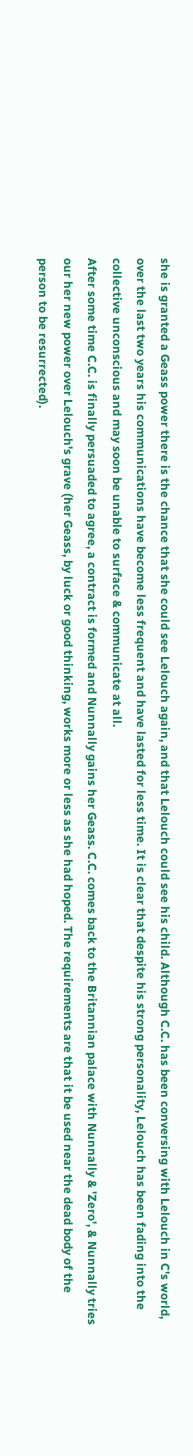she is granted a Geass power there is the chance that she could see Lelouch again, and that Lelouch could see his child. Although C.C. has been conversing with Lelouch in C's world, over the last two years his communications have become less frequent and have lasted for less time. It is clear that despite his strong personality, Lelouch has been fading into the collective unconscious and may soon be unable to surface & communicate at all.
After some time C.C. is finally persuaded to agree, a contract is formed and Nunnally gains her Geass. C.C. comes back to the Britannian palace with Nunnally & 'Zero', & Nunnally tries our her new power over Lelouch's grave (her Geass, by luck or good thinking, works more or less as she had hoped. The requirements are that it be used near the dead body of the person to be resurrected).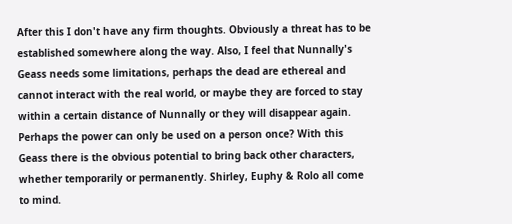After this I don't have any firm thoughts. Obviously a threat has to be established somewhere along the way. Also, I feel that Nunnally's Geass needs some limitations, perhaps the dead are ethereal and cannot interact with the real world, or maybe they are forced to stay within a certain distance of Nunnally or they will disappear again. Perhaps the power can only be used on a person once? With this Geass there is the obvious potential to bring back other characters, whether temporarily or permanently. Shirley, Euphy & Rolo all come to mind.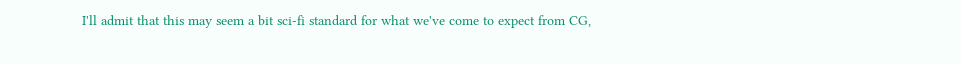I'll admit that this may seem a bit sci-fi standard for what we've come to expect from CG,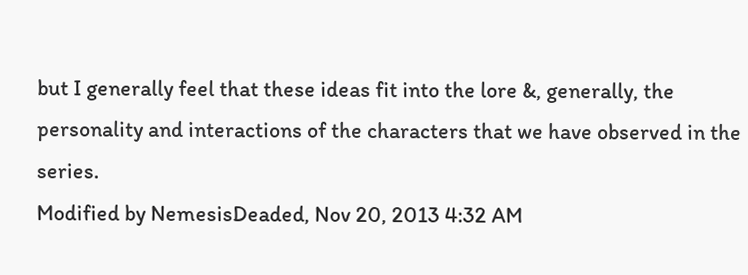but I generally feel that these ideas fit into the lore &, generally, the personality and interactions of the characters that we have observed in the series.
Modified by NemesisDeaded, Nov 20, 2013 4:32 AM